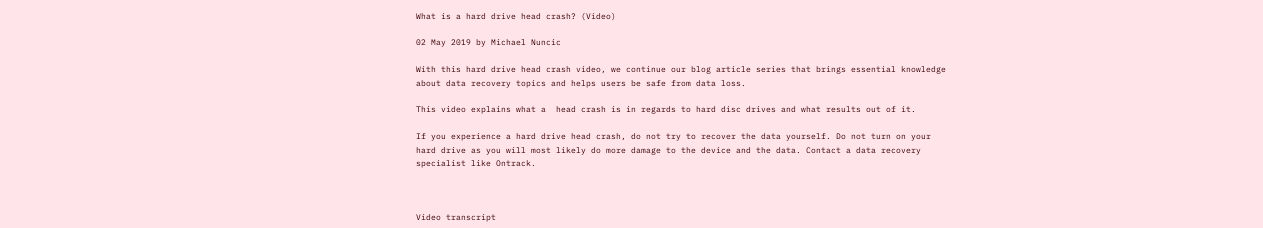What is a hard drive head crash? (Video)

02 May 2019 by Michael Nuncic

With this hard drive head crash video, we continue our blog article series that brings essential knowledge about data recovery topics and helps users be safe from data loss.

This video explains what a  head crash is in regards to hard disc drives and what results out of it.

If you experience a hard drive head crash, do not try to recover the data yourself. Do not turn on your hard drive as you will most likely do more damage to the device and the data. Contact a data recovery specialist like Ontrack.



Video transcript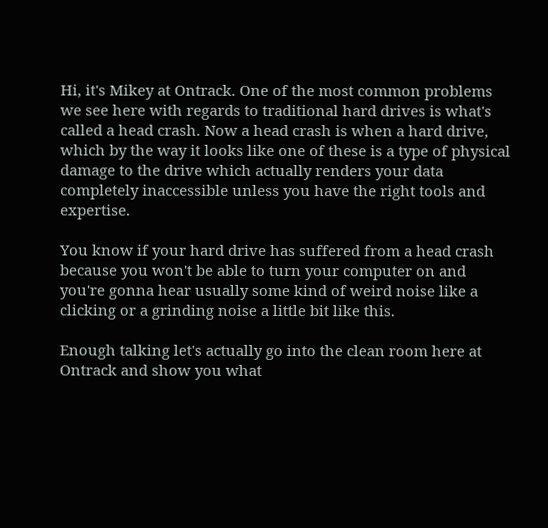Hi, it's Mikey at Ontrack. One of the most common problems we see here with regards to traditional hard drives is what's called a head crash. Now a head crash is when a hard drive, which by the way it looks like one of these is a type of physical damage to the drive which actually renders your data completely inaccessible unless you have the right tools and expertise.

You know if your hard drive has suffered from a head crash because you won't be able to turn your computer on and you're gonna hear usually some kind of weird noise like a clicking or a grinding noise a little bit like this.

Enough talking let's actually go into the clean room here at Ontrack and show you what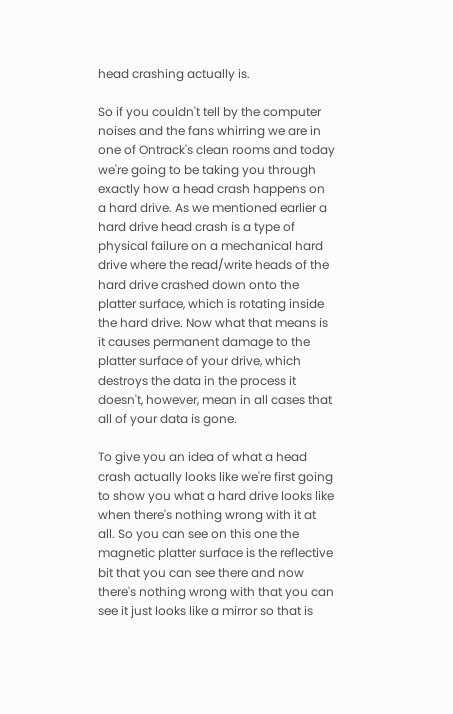head crashing actually is.

So if you couldn't tell by the computer noises and the fans whirring we are in one of Ontrack's clean rooms and today we're going to be taking you through exactly how a head crash happens on a hard drive. As we mentioned earlier a hard drive head crash is a type of physical failure on a mechanical hard drive where the read/write heads of the hard drive crashed down onto the platter surface, which is rotating inside the hard drive. Now what that means is it causes permanent damage to the platter surface of your drive, which destroys the data in the process it doesn't, however, mean in all cases that all of your data is gone.

To give you an idea of what a head crash actually looks like we're first going to show you what a hard drive looks like when there's nothing wrong with it at all. So you can see on this one the magnetic platter surface is the reflective bit that you can see there and now there's nothing wrong with that you can see it just looks like a mirror so that is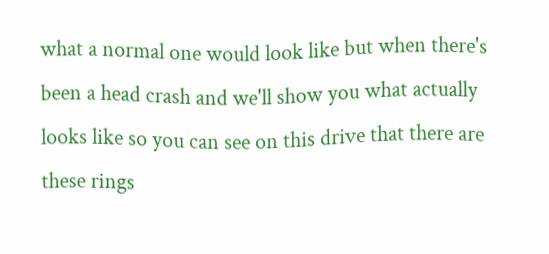what a normal one would look like but when there's been a head crash and we'll show you what actually looks like so you can see on this drive that there are these rings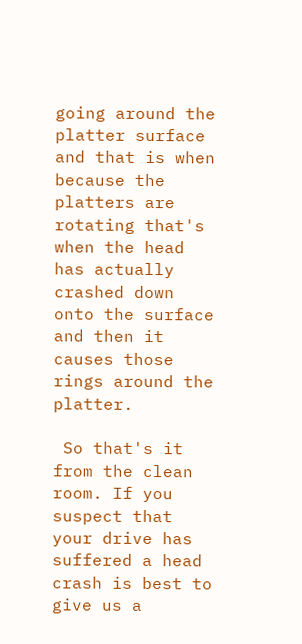going around the platter surface and that is when because the platters are rotating that's when the head has actually crashed down onto the surface and then it causes those rings around the platter.

 So that's it from the clean room. If you suspect that your drive has suffered a head crash is best to give us a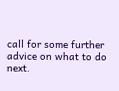call for some further advice on what to do next.